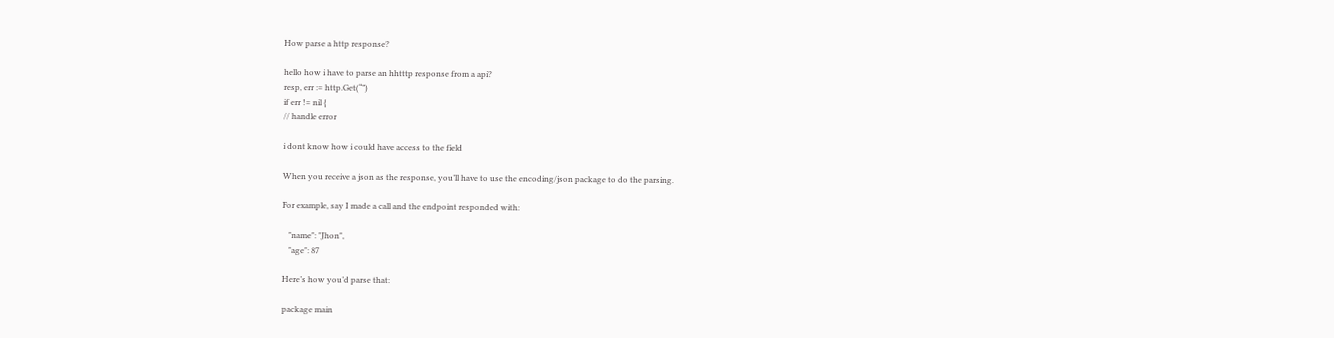How parse a http response?

hello how i have to parse an hhtttp response from a api?
resp, err := http.Get(“”)
if err != nil {
// handle error

i dont know how i could have access to the field

When you receive a json as the response, you’ll have to use the encoding/json package to do the parsing.

For example, say I made a call and the endpoint responded with:

   "name": "Jhon",
   "age": 87

Here’s how you’d parse that:

package main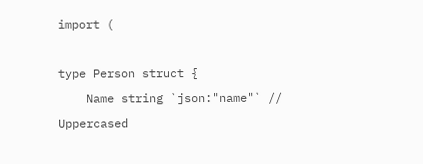import (

type Person struct {
    Name string `json:"name"` // Uppercased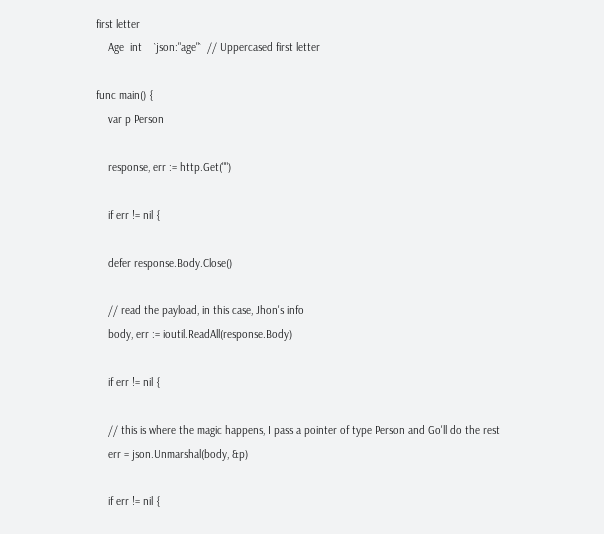first letter
    Age  int    `json:"age"`  // Uppercased first letter

func main() {
    var p Person

    response, err := http.Get("")

    if err != nil {

    defer response.Body.Close()

    // read the payload, in this case, Jhon's info
    body, err := ioutil.ReadAll(response.Body)

    if err != nil {

    // this is where the magic happens, I pass a pointer of type Person and Go'll do the rest
    err = json.Unmarshal(body, &p)

    if err != nil {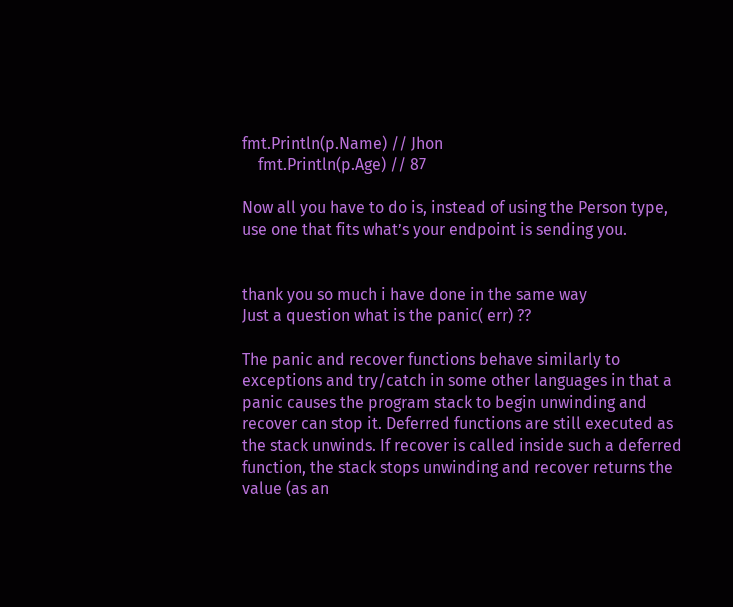fmt.Println(p.Name) // Jhon
    fmt.Println(p.Age) // 87

Now all you have to do is, instead of using the Person type, use one that fits what’s your endpoint is sending you.


thank you so much i have done in the same way
Just a question what is the panic( err) ??

The panic and recover functions behave similarly to exceptions and try/catch in some other languages in that a panic causes the program stack to begin unwinding and recover can stop it. Deferred functions are still executed as the stack unwinds. If recover is called inside such a deferred function, the stack stops unwinding and recover returns the value (as an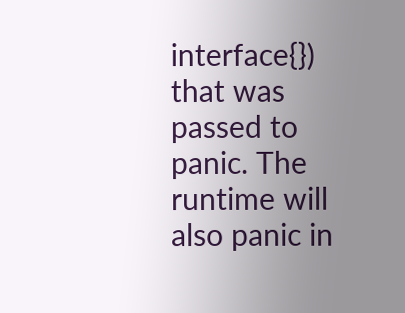interface{}) that was passed to panic. The runtime will also panic in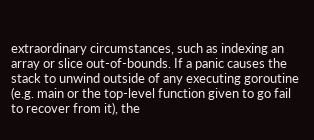extraordinary circumstances, such as indexing an array or slice out-of-bounds. If a panic causes the stack to unwind outside of any executing goroutine (e.g. main or the top-level function given to go fail to recover from it), the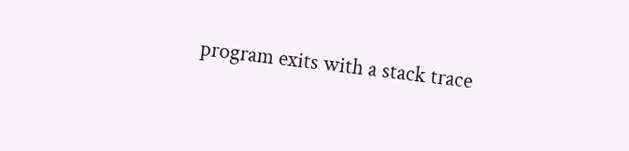program exits with a stack trace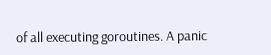of all executing goroutines. A panic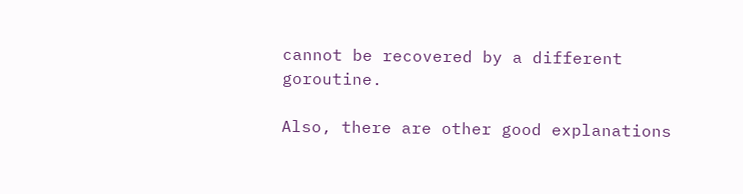cannot be recovered by a different goroutine.

Also, there are other good explanations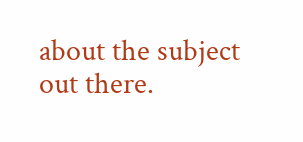about the subject out there.